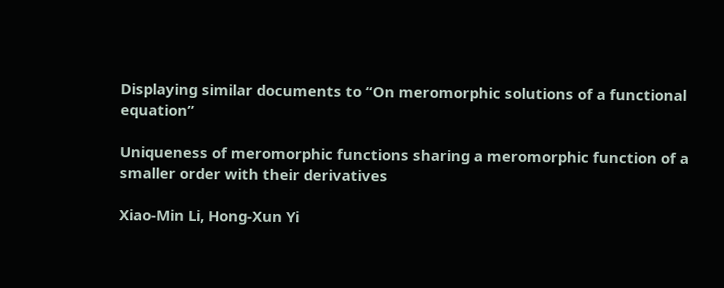Displaying similar documents to “On meromorphic solutions of a functional equation”

Uniqueness of meromorphic functions sharing a meromorphic function of a smaller order with their derivatives

Xiao-Min Li, Hong-Xun Yi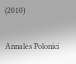(2010)

Annales Polonici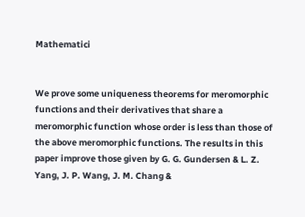Mathematici


We prove some uniqueness theorems for meromorphic functions and their derivatives that share a meromorphic function whose order is less than those of the above meromorphic functions. The results in this paper improve those given by G. G. Gundersen & L. Z. Yang, J. P. Wang, J. M. Chang &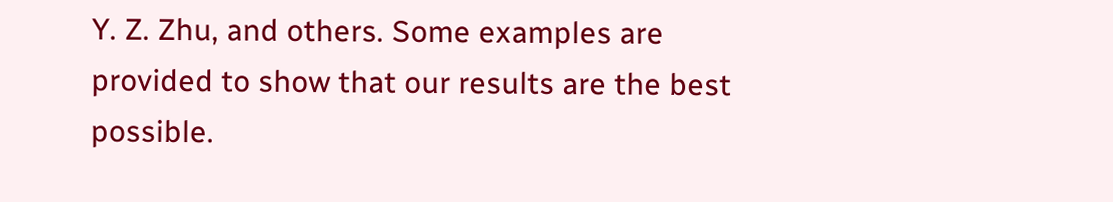Y. Z. Zhu, and others. Some examples are provided to show that our results are the best possible.